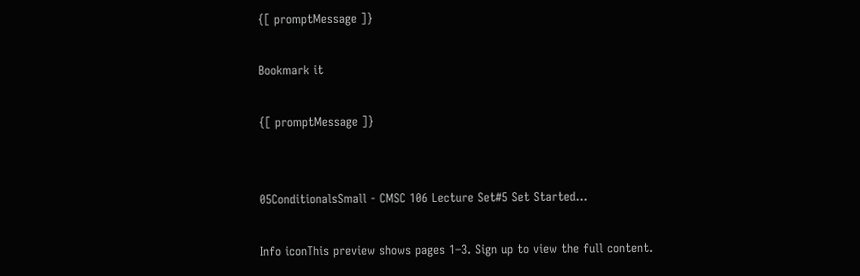{[ promptMessage ]}

Bookmark it

{[ promptMessage ]}


05ConditionalsSmall - CMSC 106 Lecture Set#5 Set Started...

Info iconThis preview shows pages 1–3. Sign up to view the full content.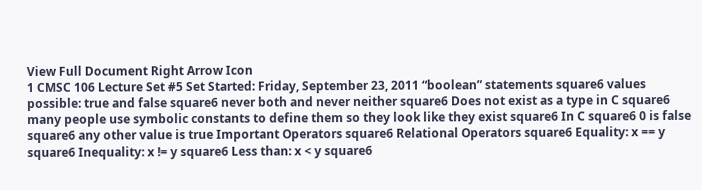View Full Document Right Arrow Icon
1 CMSC 106 Lecture Set #5 Set Started: Friday, September 23, 2011 “boolean” statements square6 values possible: true and false square6 never both and never neither square6 Does not exist as a type in C square6 many people use symbolic constants to define them so they look like they exist square6 In C square6 0 is false square6 any other value is true Important Operators square6 Relational Operators square6 Equality: x == y square6 Inequality: x != y square6 Less than: x < y square6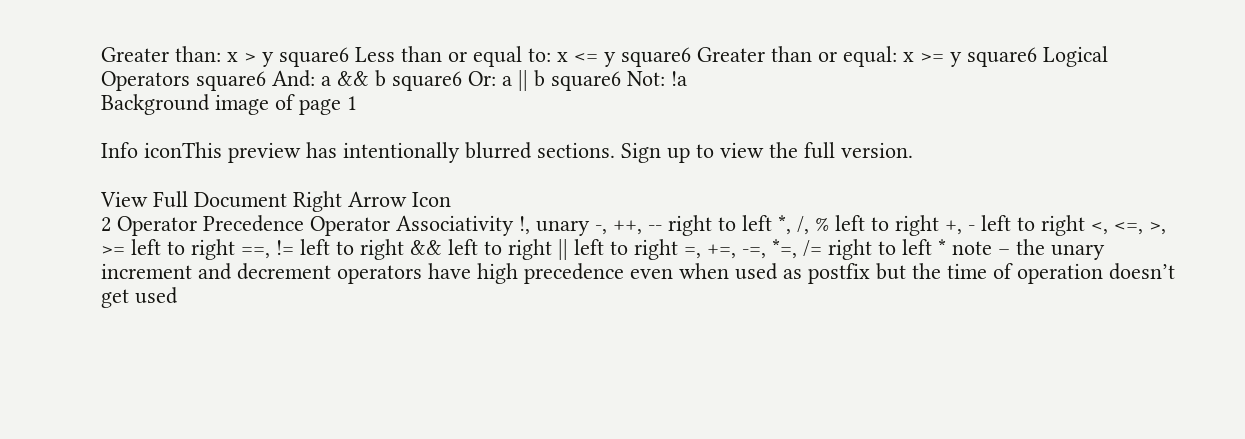Greater than: x > y square6 Less than or equal to: x <= y square6 Greater than or equal: x >= y square6 Logical Operators square6 And: a && b square6 Or: a || b square6 Not: !a
Background image of page 1

Info iconThis preview has intentionally blurred sections. Sign up to view the full version.

View Full Document Right Arrow Icon
2 Operator Precedence Operator Associativity !, unary -, ++, -- right to left *, /, % left to right +, - left to right <, <=, >, >= left to right ==, != left to right && left to right || left to right =, +=, -=, *=, /= right to left * note – the unary increment and decrement operators have high precedence even when used as postfix but the time of operation doesn’t get used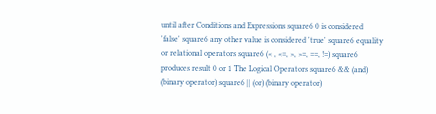until after Conditions and Expressions square6 0 is considered 'false' square6 any other value is considered 'true' square6 equality or relational operators square6 (< , <=, >, >=, ==, !=) square6 produces result 0 or 1 The Logical Operators square6 && (and) (binary operator) square6 || (or) (binary operator)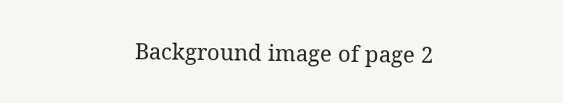Background image of page 2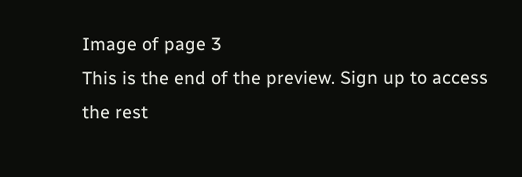Image of page 3
This is the end of the preview. Sign up to access the rest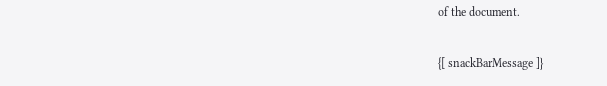of the document.

{[ snackBarMessage ]}